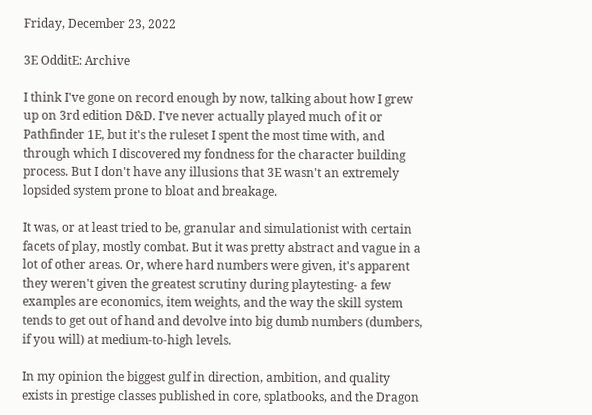Friday, December 23, 2022

3E OdditE: Archive

I think I've gone on record enough by now, talking about how I grew up on 3rd edition D&D. I've never actually played much of it or Pathfinder 1E, but it's the ruleset I spent the most time with, and through which I discovered my fondness for the character building process. But I don't have any illusions that 3E wasn't an extremely lopsided system prone to bloat and breakage.

It was, or at least tried to be, granular and simulationist with certain facets of play, mostly combat. But it was pretty abstract and vague in a lot of other areas. Or, where hard numbers were given, it's apparent they weren't given the greatest scrutiny during playtesting- a few examples are economics, item weights, and the way the skill system tends to get out of hand and devolve into big dumb numbers (dumbers, if you will) at medium-to-high levels.

In my opinion the biggest gulf in direction, ambition, and quality exists in prestige classes published in core, splatbooks, and the Dragon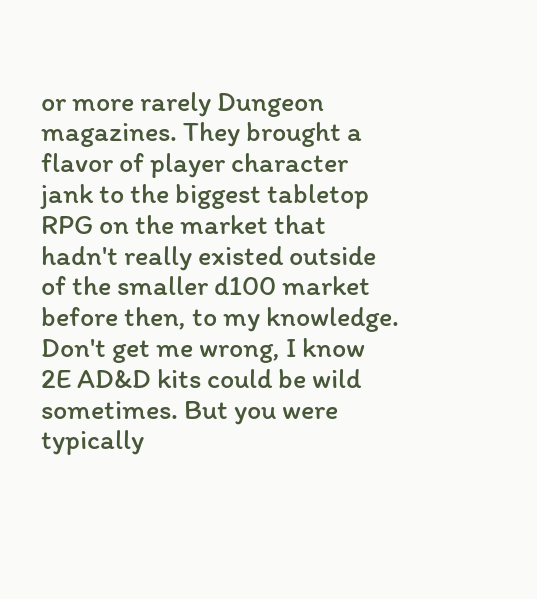or more rarely Dungeon magazines. They brought a flavor of player character jank to the biggest tabletop RPG on the market that hadn't really existed outside of the smaller d100 market before then, to my knowledge. Don't get me wrong, I know 2E AD&D kits could be wild sometimes. But you were typically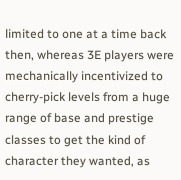limited to one at a time back then, whereas 3E players were mechanically incentivized to cherry-pick levels from a huge range of base and prestige classes to get the kind of character they wanted, as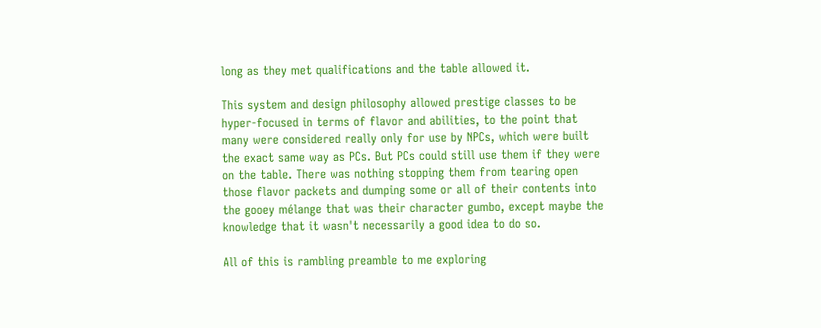long as they met qualifications and the table allowed it.

This system and design philosophy allowed prestige classes to be hyper-focused in terms of flavor and abilities, to the point that many were considered really only for use by NPCs, which were built the exact same way as PCs. But PCs could still use them if they were on the table. There was nothing stopping them from tearing open those flavor packets and dumping some or all of their contents into the gooey mélange that was their character gumbo, except maybe the knowledge that it wasn't necessarily a good idea to do so.

All of this is rambling preamble to me exploring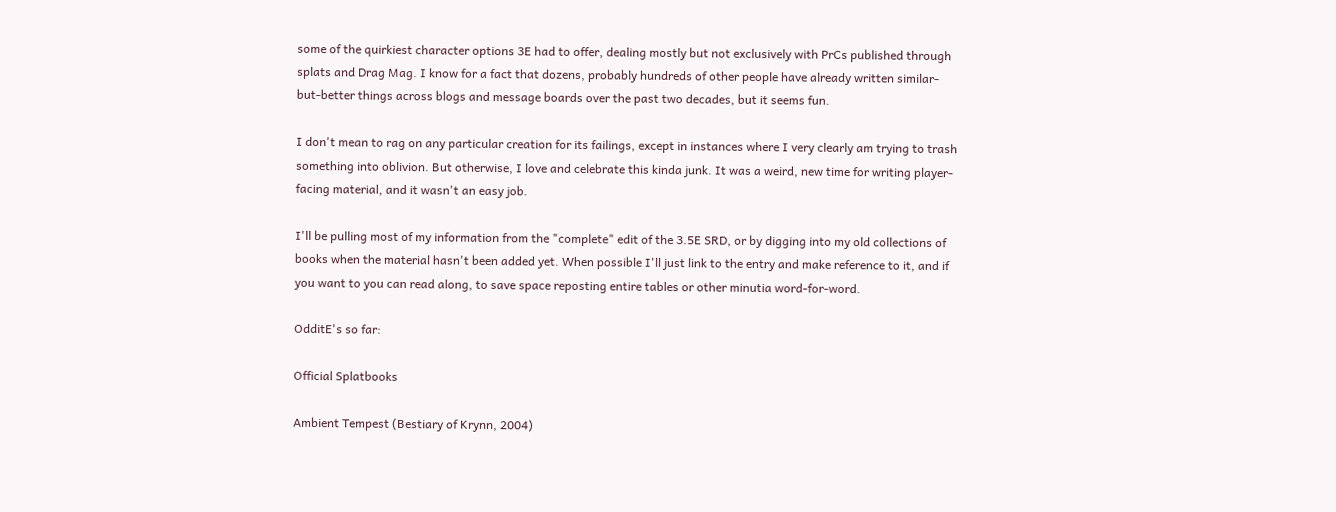some of the quirkiest character options 3E had to offer, dealing mostly but not exclusively with PrCs published through splats and Drag Mag. I know for a fact that dozens, probably hundreds of other people have already written similar-but-better things across blogs and message boards over the past two decades, but it seems fun.

I don't mean to rag on any particular creation for its failings, except in instances where I very clearly am trying to trash something into oblivion. But otherwise, I love and celebrate this kinda junk. It was a weird, new time for writing player-facing material, and it wasn't an easy job.

I'll be pulling most of my information from the "complete" edit of the 3.5E SRD, or by digging into my old collections of books when the material hasn't been added yet. When possible I'll just link to the entry and make reference to it, and if you want to you can read along, to save space reposting entire tables or other minutia word-for-word.

OdditE's so far:

Official Splatbooks

Ambient Tempest (Bestiary of Krynn, 2004)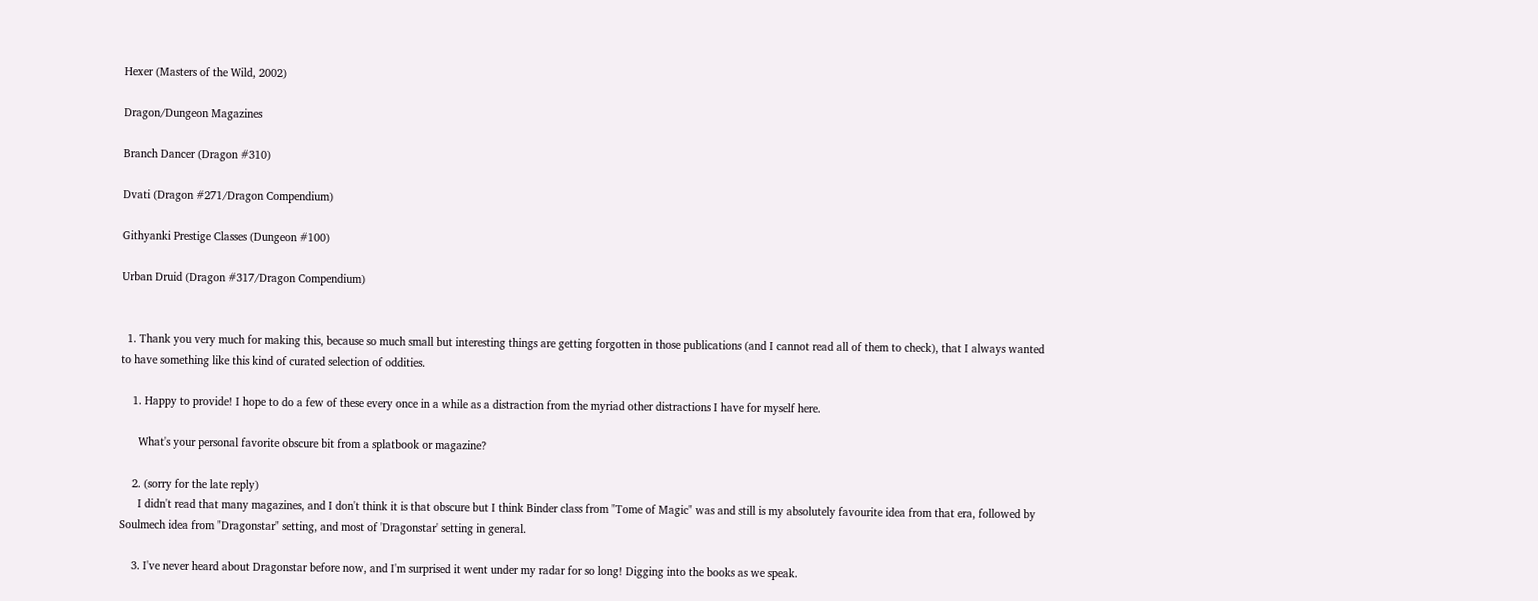Hexer (Masters of the Wild, 2002)

Dragon/Dungeon Magazines

Branch Dancer (Dragon #310)

Dvati (Dragon #271/Dragon Compendium)

Githyanki Prestige Classes (Dungeon #100)

Urban Druid (Dragon #317/Dragon Compendium)


  1. Thank you very much for making this, because so much small but interesting things are getting forgotten in those publications (and I cannot read all of them to check), that I always wanted to have something like this kind of curated selection of oddities.

    1. Happy to provide! I hope to do a few of these every once in a while as a distraction from the myriad other distractions I have for myself here.

      What's your personal favorite obscure bit from a splatbook or magazine?

    2. (sorry for the late reply)
      I didn't read that many magazines, and I don't think it is that obscure but I think Binder class from "Tome of Magic" was and still is my absolutely favourite idea from that era, followed by Soulmech idea from "Dragonstar" setting, and most of 'Dragonstar' setting in general.

    3. I've never heard about Dragonstar before now, and I'm surprised it went under my radar for so long! Digging into the books as we speak.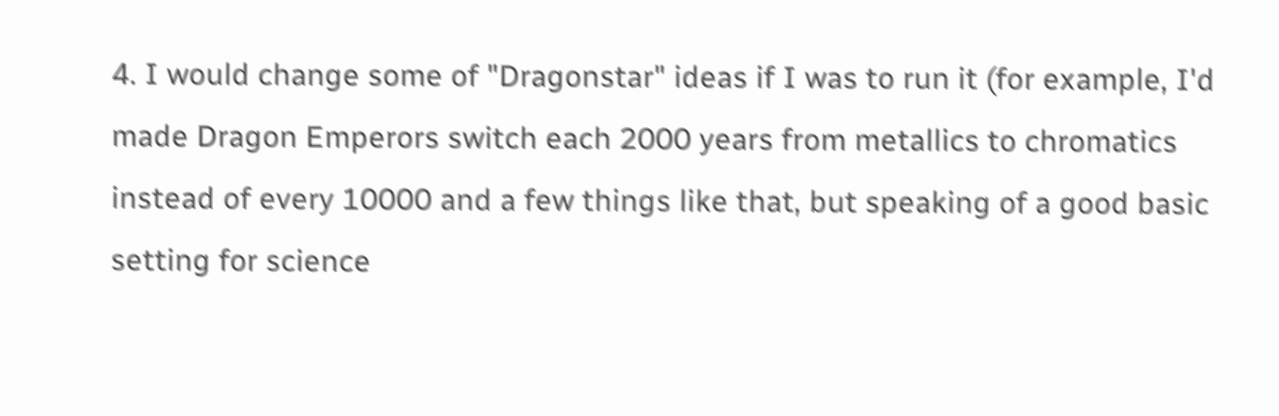4. I would change some of "Dragonstar" ideas if I was to run it (for example, I'd made Dragon Emperors switch each 2000 years from metallics to chromatics instead of every 10000 and a few things like that, but speaking of a good basic setting for science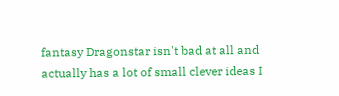fantasy Dragonstar isn't bad at all and actually has a lot of small clever ideas I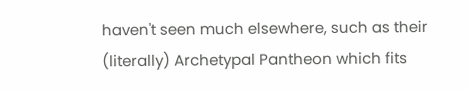haven't seen much elsewhere, such as their (literally) Archetypal Pantheon which fits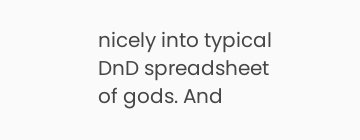nicely into typical DnD spreadsheet of gods. And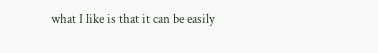what I like is that it can be easily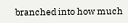branched into how much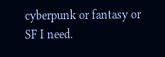cyberpunk or fantasy or SF I need.